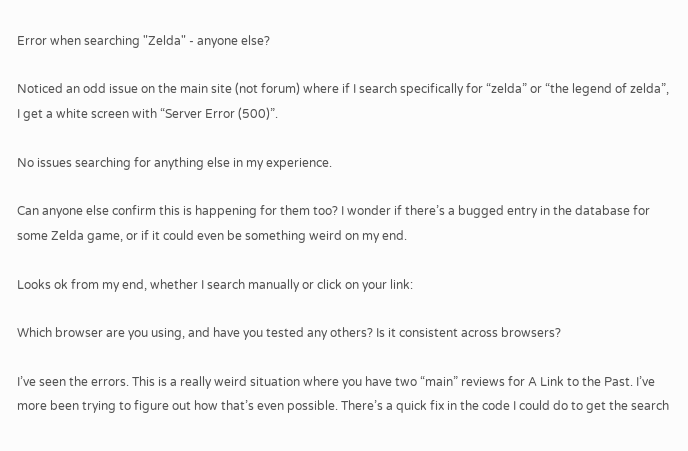Error when searching "Zelda" - anyone else?

Noticed an odd issue on the main site (not forum) where if I search specifically for “zelda” or “the legend of zelda”, I get a white screen with “Server Error (500)”.

No issues searching for anything else in my experience.

Can anyone else confirm this is happening for them too? I wonder if there’s a bugged entry in the database for some Zelda game, or if it could even be something weird on my end.

Looks ok from my end, whether I search manually or click on your link:

Which browser are you using, and have you tested any others? Is it consistent across browsers?

I’ve seen the errors. This is a really weird situation where you have two “main” reviews for A Link to the Past. I’ve more been trying to figure out how that’s even possible. There’s a quick fix in the code I could do to get the search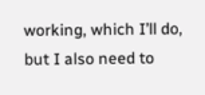working, which I’ll do, but I also need to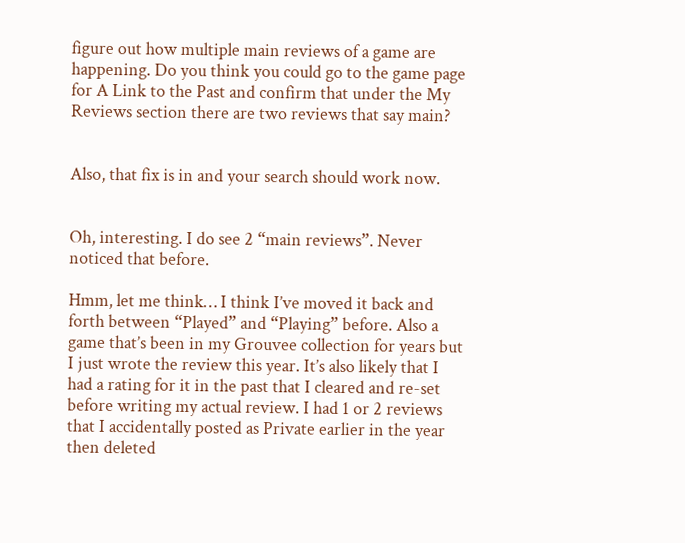figure out how multiple main reviews of a game are happening. Do you think you could go to the game page for A Link to the Past and confirm that under the My Reviews section there are two reviews that say main?


Also, that fix is in and your search should work now.


Oh, interesting. I do see 2 “main reviews”. Never noticed that before.

Hmm, let me think… I think I’ve moved it back and forth between “Played” and “Playing” before. Also a game that’s been in my Grouvee collection for years but I just wrote the review this year. It’s also likely that I had a rating for it in the past that I cleared and re-set before writing my actual review. I had 1 or 2 reviews that I accidentally posted as Private earlier in the year then deleted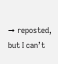→ reposted, but I can’t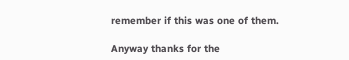remember if this was one of them.

Anyway thanks for the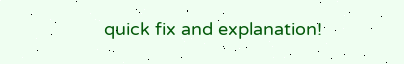quick fix and explanation!